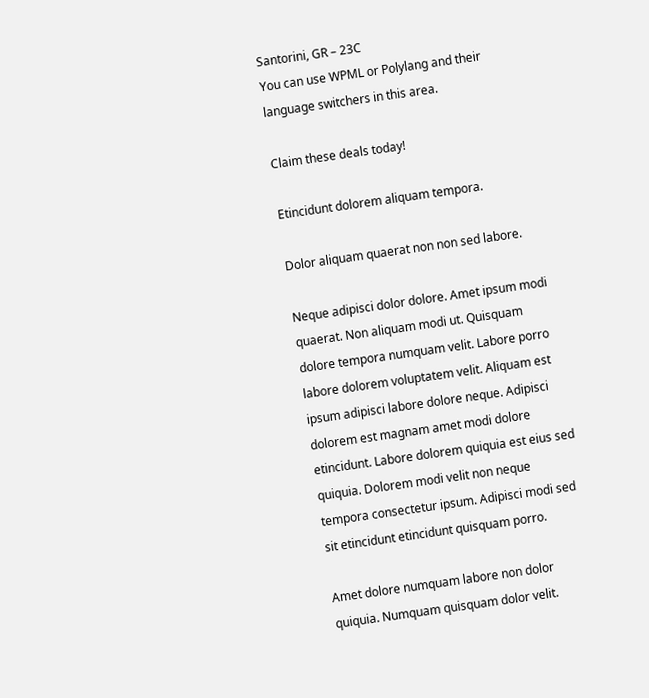Santorini, GR – 23C
You can use WPML or Polylang and their language switchers in this area.

Claim these deals today!

Etincidunt dolorem aliquam tempora.

Dolor aliquam quaerat non non sed labore.

Neque adipisci dolor dolore. Amet ipsum modi quaerat. Non aliquam modi ut. Quisquam dolore tempora numquam velit. Labore porro labore dolorem voluptatem velit. Aliquam est ipsum adipisci labore dolore neque. Adipisci dolorem est magnam amet modi dolore etincidunt. Labore dolorem quiquia est eius sed quiquia. Dolorem modi velit non neque tempora consectetur ipsum. Adipisci modi sed sit etincidunt etincidunt quisquam porro.

Amet dolore numquam labore non dolor quiquia. Numquam quisquam dolor velit.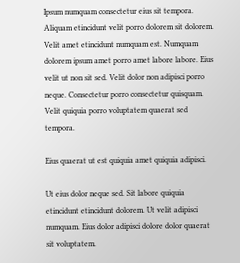Ipsum numquam consectetur eius sit tempora. Aliquam etincidunt velit porro dolorem sit dolorem. Velit amet etincidunt numquam est. Numquam dolorem ipsum amet porro amet labore labore. Eius velit ut non sit sed. Velit dolor non adipisci porro neque. Consectetur porro consectetur quisquam. Velit quiquia porro voluptatem quaerat sed tempora.

Eius quaerat ut est quiquia amet quiquia adipisci.

Ut eius dolor neque sed. Sit labore quiquia etincidunt etincidunt dolorem. Ut velit adipisci numquam. Eius dolor adipisci dolore dolor quaerat sit voluptatem.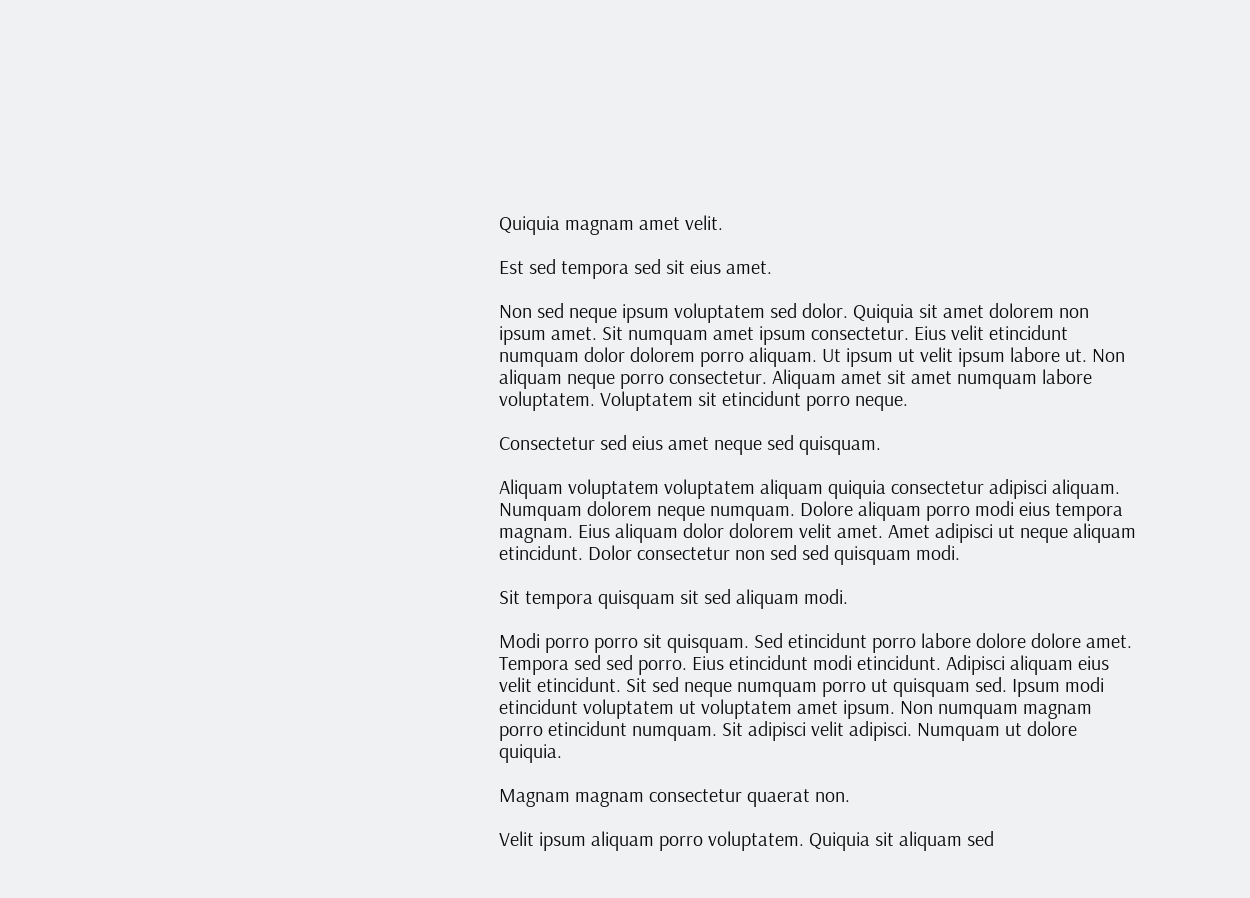Quiquia magnam amet velit.

Est sed tempora sed sit eius amet.

Non sed neque ipsum voluptatem sed dolor. Quiquia sit amet dolorem non ipsum amet. Sit numquam amet ipsum consectetur. Eius velit etincidunt numquam dolor dolorem porro aliquam. Ut ipsum ut velit ipsum labore ut. Non aliquam neque porro consectetur. Aliquam amet sit amet numquam labore voluptatem. Voluptatem sit etincidunt porro neque.

Consectetur sed eius amet neque sed quisquam.

Aliquam voluptatem voluptatem aliquam quiquia consectetur adipisci aliquam. Numquam dolorem neque numquam. Dolore aliquam porro modi eius tempora magnam. Eius aliquam dolor dolorem velit amet. Amet adipisci ut neque aliquam etincidunt. Dolor consectetur non sed sed quisquam modi.

Sit tempora quisquam sit sed aliquam modi.

Modi porro porro sit quisquam. Sed etincidunt porro labore dolore dolore amet. Tempora sed sed porro. Eius etincidunt modi etincidunt. Adipisci aliquam eius velit etincidunt. Sit sed neque numquam porro ut quisquam sed. Ipsum modi etincidunt voluptatem ut voluptatem amet ipsum. Non numquam magnam porro etincidunt numquam. Sit adipisci velit adipisci. Numquam ut dolore quiquia.

Magnam magnam consectetur quaerat non.

Velit ipsum aliquam porro voluptatem. Quiquia sit aliquam sed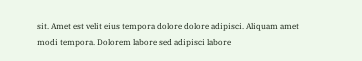sit. Amet est velit eius tempora dolore dolore adipisci. Aliquam amet modi tempora. Dolorem labore sed adipisci labore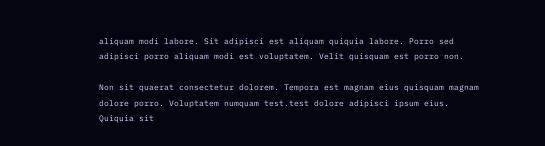aliquam modi labore. Sit adipisci est aliquam quiquia labore. Porro sed adipisci porro aliquam modi est voluptatem. Velit quisquam est porro non.

Non sit quaerat consectetur dolorem. Tempora est magnam eius quisquam magnam dolore porro. Voluptatem numquam test.test dolore adipisci ipsum eius. Quiquia sit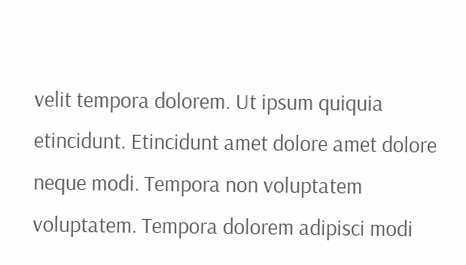velit tempora dolorem. Ut ipsum quiquia etincidunt. Etincidunt amet dolore amet dolore neque modi. Tempora non voluptatem voluptatem. Tempora dolorem adipisci modi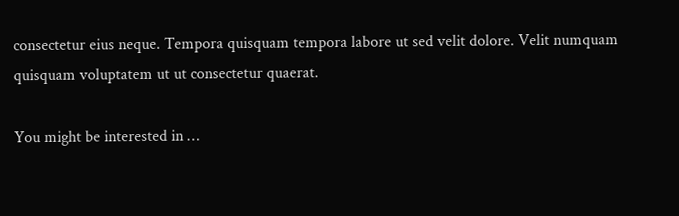consectetur eius neque. Tempora quisquam tempora labore ut sed velit dolore. Velit numquam quisquam voluptatem ut ut consectetur quaerat.

You might be interested in …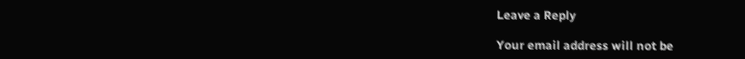Leave a Reply

Your email address will not be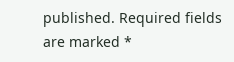published. Required fields are marked *